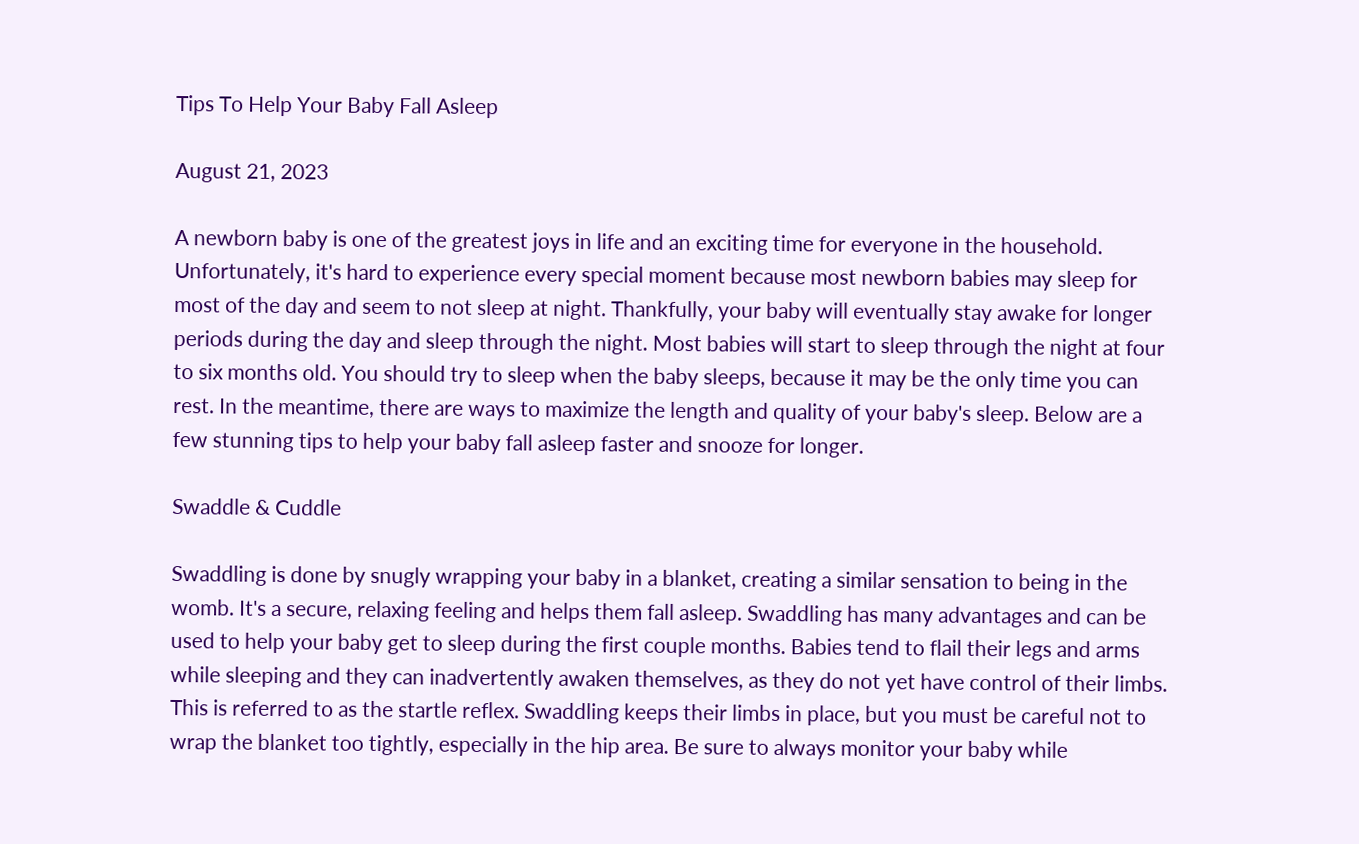Tips To Help Your Baby Fall Asleep

August 21, 2023

A newborn baby is one of the greatest joys in life and an exciting time for everyone in the household. Unfortunately, it's hard to experience every special moment because most newborn babies may sleep for most of the day and seem to not sleep at night. Thankfully, your baby will eventually stay awake for longer periods during the day and sleep through the night. Most babies will start to sleep through the night at four to six months old. You should try to sleep when the baby sleeps, because it may be the only time you can rest. In the meantime, there are ways to maximize the length and quality of your baby's sleep. Below are a few stunning tips to help your baby fall asleep faster and snooze for longer.

Swaddle & Cuddle

Swaddling is done by snugly wrapping your baby in a blanket, creating a similar sensation to being in the womb. It's a secure, relaxing feeling and helps them fall asleep. Swaddling has many advantages and can be used to help your baby get to sleep during the first couple months. Babies tend to flail their legs and arms while sleeping and they can inadvertently awaken themselves, as they do not yet have control of their limbs. This is referred to as the startle reflex. Swaddling keeps their limbs in place, but you must be careful not to wrap the blanket too tightly, especially in the hip area. Be sure to always monitor your baby while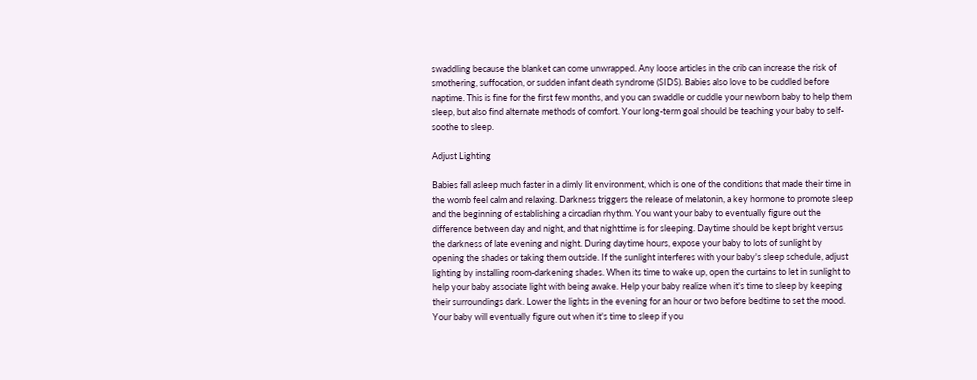swaddling because the blanket can come unwrapped. Any loose articles in the crib can increase the risk of smothering, suffocation, or sudden infant death syndrome (SIDS). Babies also love to be cuddled before naptime. This is fine for the first few months, and you can swaddle or cuddle your newborn baby to help them sleep, but also find alternate methods of comfort. Your long-term goal should be teaching your baby to self-soothe to sleep.

Adjust Lighting

Babies fall asleep much faster in a dimly lit environment, which is one of the conditions that made their time in the womb feel calm and relaxing. Darkness triggers the release of melatonin, a key hormone to promote sleep and the beginning of establishing a circadian rhythm. You want your baby to eventually figure out the difference between day and night, and that nighttime is for sleeping. Daytime should be kept bright versus the darkness of late evening and night. During daytime hours, expose your baby to lots of sunlight by opening the shades or taking them outside. If the sunlight interferes with your baby's sleep schedule, adjust lighting by installing room-darkening shades. When its time to wake up, open the curtains to let in sunlight to help your baby associate light with being awake. Help your baby realize when it's time to sleep by keeping their surroundings dark. Lower the lights in the evening for an hour or two before bedtime to set the mood. Your baby will eventually figure out when it's time to sleep if you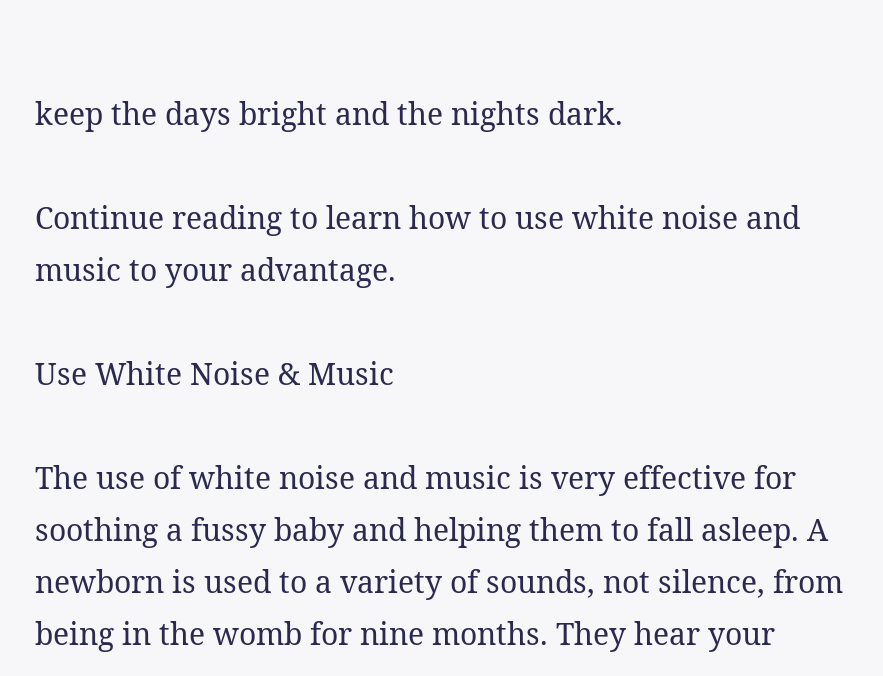keep the days bright and the nights dark.

Continue reading to learn how to use white noise and music to your advantage.

Use White Noise & Music

The use of white noise and music is very effective for soothing a fussy baby and helping them to fall asleep. A newborn is used to a variety of sounds, not silence, from being in the womb for nine months. They hear your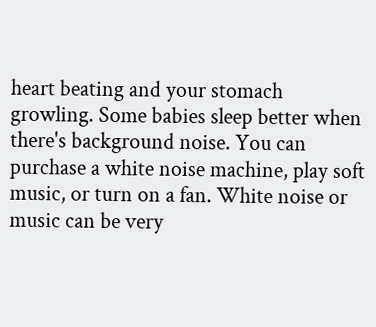heart beating and your stomach growling. Some babies sleep better when there's background noise. You can purchase a white noise machine, play soft music, or turn on a fan. White noise or music can be very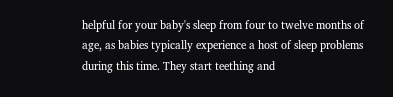helpful for your baby's sleep from four to twelve months of age, as babies typically experience a host of sleep problems during this time. They start teething and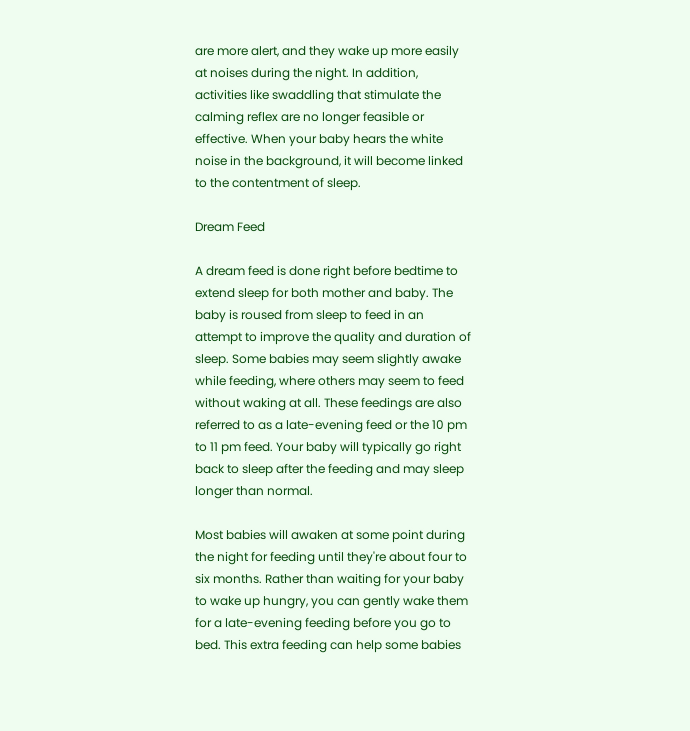are more alert, and they wake up more easily at noises during the night. In addition, activities like swaddling that stimulate the calming reflex are no longer feasible or effective. When your baby hears the white noise in the background, it will become linked to the contentment of sleep.

Dream Feed

A dream feed is done right before bedtime to extend sleep for both mother and baby. The baby is roused from sleep to feed in an attempt to improve the quality and duration of sleep. Some babies may seem slightly awake while feeding, where others may seem to feed without waking at all. These feedings are also referred to as a late-evening feed or the 10 pm to 11 pm feed. Your baby will typically go right back to sleep after the feeding and may sleep longer than normal.

Most babies will awaken at some point during the night for feeding until they're about four to six months. Rather than waiting for your baby to wake up hungry, you can gently wake them for a late-evening feeding before you go to bed. This extra feeding can help some babies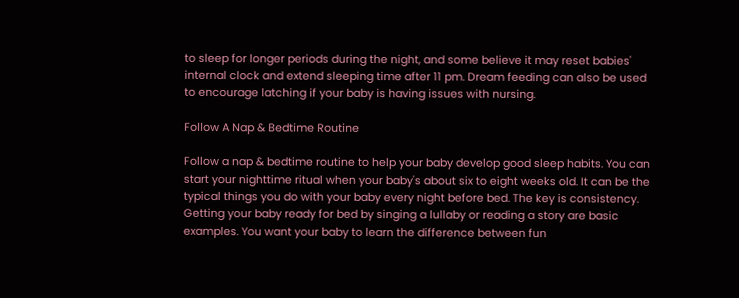to sleep for longer periods during the night, and some believe it may reset babies' internal clock and extend sleeping time after 11 pm. Dream feeding can also be used to encourage latching if your baby is having issues with nursing.

Follow A Nap & Bedtime Routine

Follow a nap & bedtime routine to help your baby develop good sleep habits. You can start your nighttime ritual when your baby's about six to eight weeks old. It can be the typical things you do with your baby every night before bed. The key is consistency. Getting your baby ready for bed by singing a lullaby or reading a story are basic examples. You want your baby to learn the difference between fun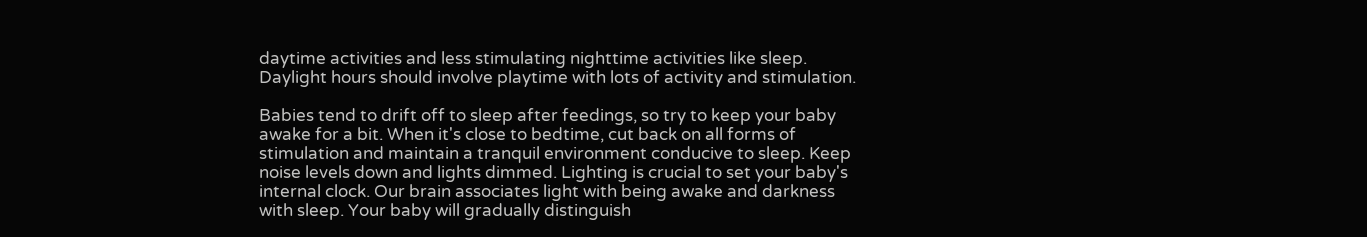daytime activities and less stimulating nighttime activities like sleep. Daylight hours should involve playtime with lots of activity and stimulation.

Babies tend to drift off to sleep after feedings, so try to keep your baby awake for a bit. When it's close to bedtime, cut back on all forms of stimulation and maintain a tranquil environment conducive to sleep. Keep noise levels down and lights dimmed. Lighting is crucial to set your baby's internal clock. Our brain associates light with being awake and darkness with sleep. Your baby will gradually distinguish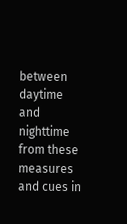between daytime and nighttime from these measures and cues in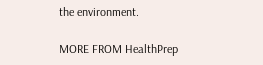the environment.

MORE FROM HealthPrep